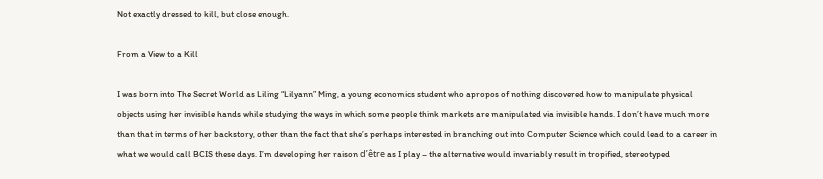Not exactly dressed to kill, but close enough.

From a View to a Kill

I was born into The Secret World as Liling “Lilyann” Ming, a young economics student who apropos of nothing discovered how to manipulate physical objects using her invisible hands while studying the ways in which some people think markets are manipulated via invisible hands. I don’t have much more than that in terms of her backstory, other than the fact that she’s perhaps interested in branching out into Computer Science which could lead to a career in what we would call BCIS these days. I’m developing her raison d’être as I play – the alternative would invariably result in tropified, stereotyped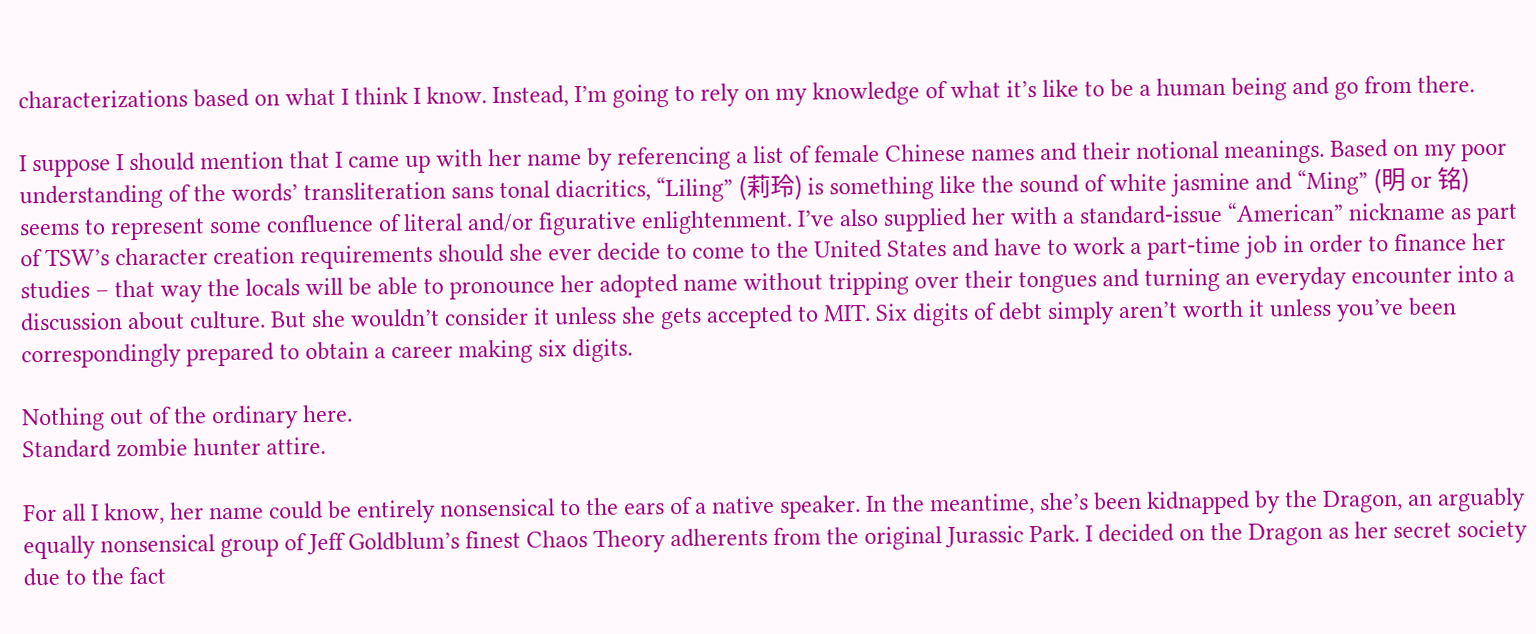characterizations based on what I think I know. Instead, I’m going to rely on my knowledge of what it’s like to be a human being and go from there.

I suppose I should mention that I came up with her name by referencing a list of female Chinese names and their notional meanings. Based on my poor understanding of the words’ transliteration sans tonal diacritics, “Liling” (莉玲) is something like the sound of white jasmine and “Ming” (明 or 铭) seems to represent some confluence of literal and/or figurative enlightenment. I’ve also supplied her with a standard-issue “American” nickname as part of TSW’s character creation requirements should she ever decide to come to the United States and have to work a part-time job in order to finance her studies – that way the locals will be able to pronounce her adopted name without tripping over their tongues and turning an everyday encounter into a discussion about culture. But she wouldn’t consider it unless she gets accepted to MIT. Six digits of debt simply aren’t worth it unless you’ve been correspondingly prepared to obtain a career making six digits.

Nothing out of the ordinary here.
Standard zombie hunter attire.

For all I know, her name could be entirely nonsensical to the ears of a native speaker. In the meantime, she’s been kidnapped by the Dragon, an arguably equally nonsensical group of Jeff Goldblum’s finest Chaos Theory adherents from the original Jurassic Park. I decided on the Dragon as her secret society due to the fact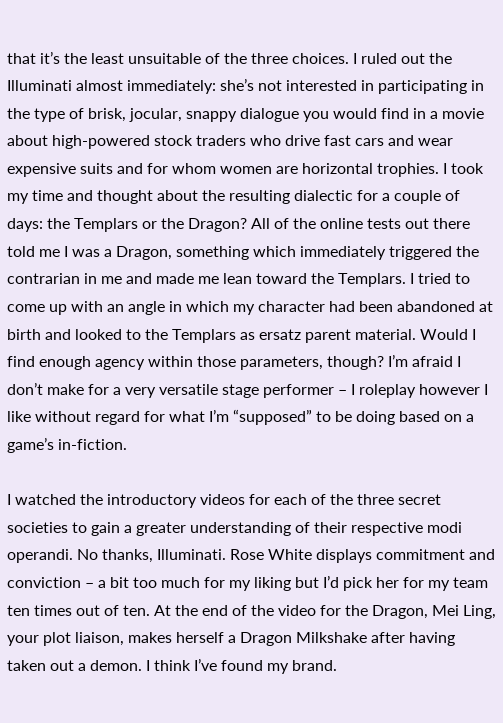that it’s the least unsuitable of the three choices. I ruled out the Illuminati almost immediately: she’s not interested in participating in the type of brisk, jocular, snappy dialogue you would find in a movie about high-powered stock traders who drive fast cars and wear expensive suits and for whom women are horizontal trophies. I took my time and thought about the resulting dialectic for a couple of days: the Templars or the Dragon? All of the online tests out there told me I was a Dragon, something which immediately triggered the contrarian in me and made me lean toward the Templars. I tried to come up with an angle in which my character had been abandoned at birth and looked to the Templars as ersatz parent material. Would I find enough agency within those parameters, though? I’m afraid I don’t make for a very versatile stage performer – I roleplay however I like without regard for what I’m “supposed” to be doing based on a game’s in-fiction.

I watched the introductory videos for each of the three secret societies to gain a greater understanding of their respective modi operandi. No thanks, Illuminati. Rose White displays commitment and conviction – a bit too much for my liking but I’d pick her for my team ten times out of ten. At the end of the video for the Dragon, Mei Ling, your plot liaison, makes herself a Dragon Milkshake after having taken out a demon. I think I’ve found my brand.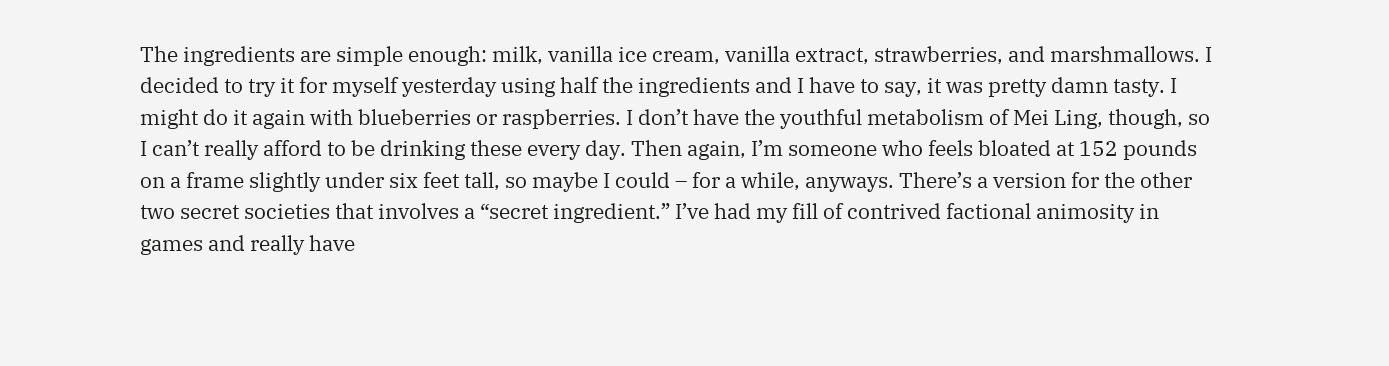The ingredients are simple enough: milk, vanilla ice cream, vanilla extract, strawberries, and marshmallows. I decided to try it for myself yesterday using half the ingredients and I have to say, it was pretty damn tasty. I might do it again with blueberries or raspberries. I don’t have the youthful metabolism of Mei Ling, though, so I can’t really afford to be drinking these every day. Then again, I’m someone who feels bloated at 152 pounds on a frame slightly under six feet tall, so maybe I could – for a while, anyways. There’s a version for the other two secret societies that involves a “secret ingredient.” I’ve had my fill of contrived factional animosity in games and really have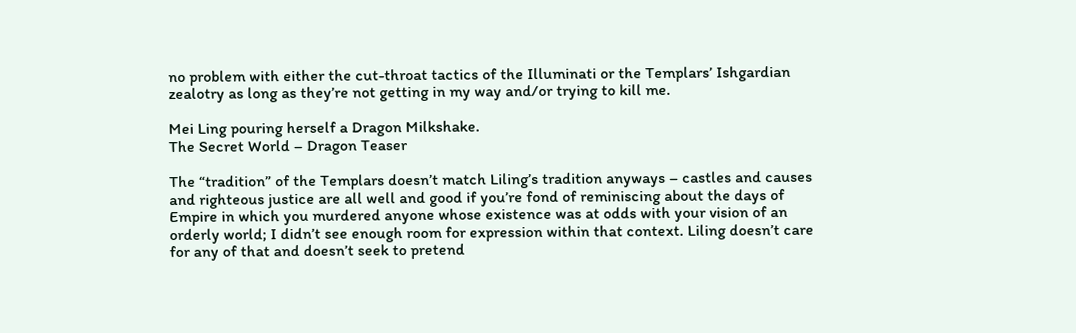no problem with either the cut-throat tactics of the Illuminati or the Templars’ Ishgardian zealotry as long as they’re not getting in my way and/or trying to kill me.

Mei Ling pouring herself a Dragon Milkshake.
The Secret World – Dragon Teaser

The “tradition” of the Templars doesn’t match Liling’s tradition anyways – castles and causes and righteous justice are all well and good if you’re fond of reminiscing about the days of Empire in which you murdered anyone whose existence was at odds with your vision of an orderly world; I didn’t see enough room for expression within that context. Liling doesn’t care for any of that and doesn’t seek to pretend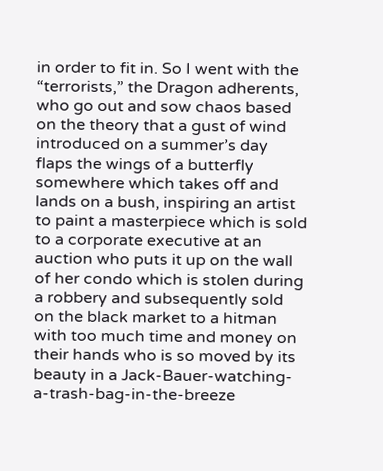in order to fit in. So I went with the “terrorists,” the Dragon adherents, who go out and sow chaos based on the theory that a gust of wind introduced on a summer’s day flaps the wings of a butterfly somewhere which takes off and lands on a bush, inspiring an artist to paint a masterpiece which is sold to a corporate executive at an auction who puts it up on the wall of her condo which is stolen during a robbery and subsequently sold on the black market to a hitman with too much time and money on their hands who is so moved by its beauty in a Jack-Bauer-watching-a-trash-bag-in-the-breeze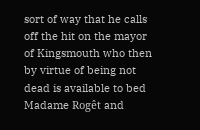sort of way that he calls off the hit on the mayor of Kingsmouth who then by virtue of being not dead is available to bed Madame Rogêt and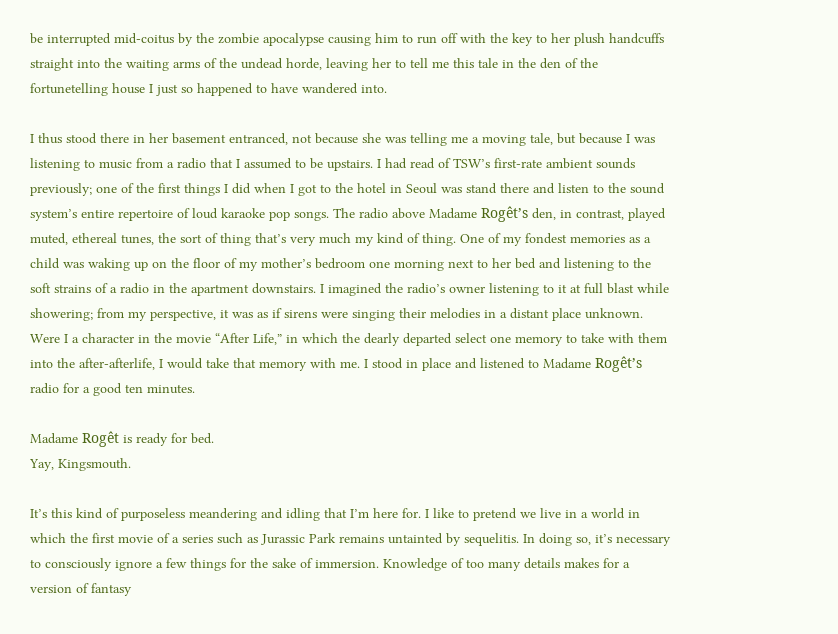be interrupted mid-coitus by the zombie apocalypse causing him to run off with the key to her plush handcuffs straight into the waiting arms of the undead horde, leaving her to tell me this tale in the den of the fortunetelling house I just so happened to have wandered into.

I thus stood there in her basement entranced, not because she was telling me a moving tale, but because I was listening to music from a radio that I assumed to be upstairs. I had read of TSW’s first-rate ambient sounds previously; one of the first things I did when I got to the hotel in Seoul was stand there and listen to the sound system’s entire repertoire of loud karaoke pop songs. The radio above Madame Rogêt’s den, in contrast, played muted, ethereal tunes, the sort of thing that’s very much my kind of thing. One of my fondest memories as a child was waking up on the floor of my mother’s bedroom one morning next to her bed and listening to the soft strains of a radio in the apartment downstairs. I imagined the radio’s owner listening to it at full blast while showering; from my perspective, it was as if sirens were singing their melodies in a distant place unknown. Were I a character in the movie “After Life,” in which the dearly departed select one memory to take with them into the after-afterlife, I would take that memory with me. I stood in place and listened to Madame Rogêt’s radio for a good ten minutes.

Madame Rogêt is ready for bed.
Yay, Kingsmouth.

It’s this kind of purposeless meandering and idling that I’m here for. I like to pretend we live in a world in which the first movie of a series such as Jurassic Park remains untainted by sequelitis. In doing so, it’s necessary to consciously ignore a few things for the sake of immersion. Knowledge of too many details makes for a version of fantasy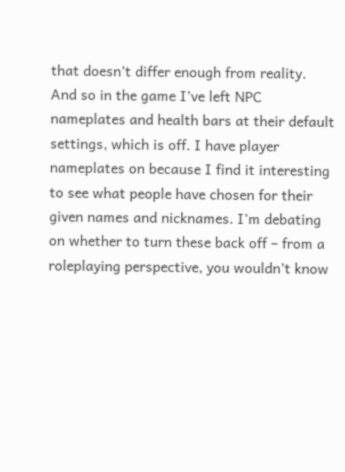that doesn’t differ enough from reality. And so in the game I’ve left NPC nameplates and health bars at their default settings, which is off. I have player nameplates on because I find it interesting to see what people have chosen for their given names and nicknames. I’m debating on whether to turn these back off – from a roleplaying perspective, you wouldn’t know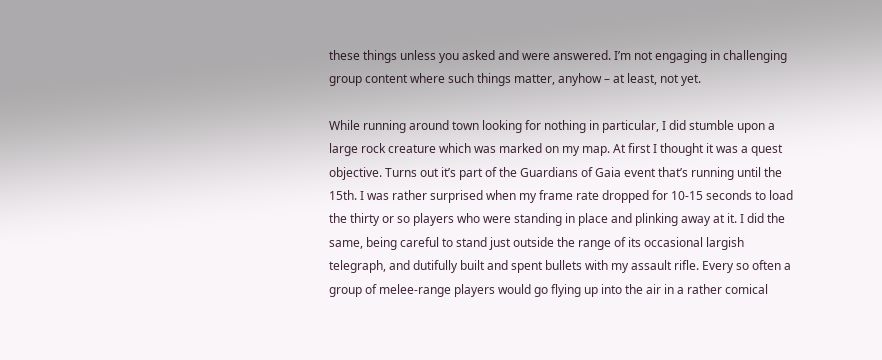these things unless you asked and were answered. I’m not engaging in challenging group content where such things matter, anyhow – at least, not yet.

While running around town looking for nothing in particular, I did stumble upon a large rock creature which was marked on my map. At first I thought it was a quest objective. Turns out it’s part of the Guardians of Gaia event that’s running until the 15th. I was rather surprised when my frame rate dropped for 10-15 seconds to load the thirty or so players who were standing in place and plinking away at it. I did the same, being careful to stand just outside the range of its occasional largish telegraph, and dutifully built and spent bullets with my assault rifle. Every so often a group of melee-range players would go flying up into the air in a rather comical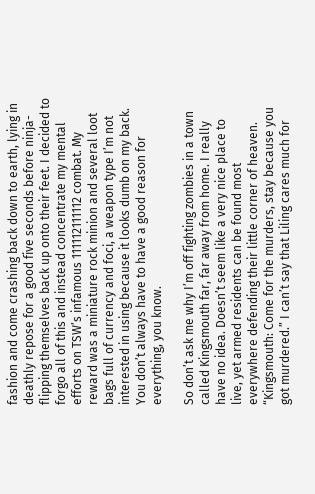fashion and come crashing back down to earth, lying in deathly repose for a good five seconds before ninja-flipping themselves back up onto their feet. I decided to forgo all of this and instead concentrate my mental efforts on TSW’s infamous 111112111112 combat. My reward was a miniature rock minion and several loot bags full of currency and foci, a weapon type I’m not interested in using because it looks dumb on my back. You don’t always have to have a good reason for everything, you know.

So don’t ask me why I’m off fighting zombies in a town called Kingsmouth far, far away from home. I really have no idea. Doesn’t seem like a very nice place to live, yet armed residents can be found most everywhere defending their little corner of heaven. “Kingsmouth: Come for the murders, stay because you got murdered.” I can’t say that Liling cares much for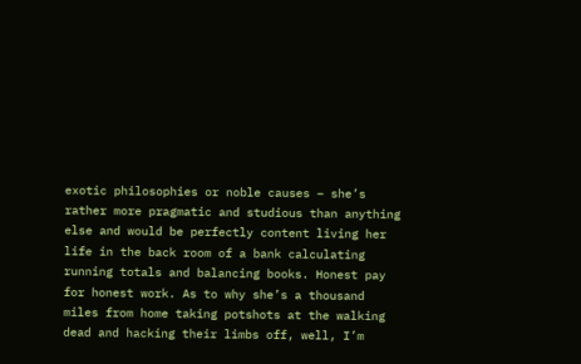exotic philosophies or noble causes – she’s rather more pragmatic and studious than anything else and would be perfectly content living her life in the back room of a bank calculating running totals and balancing books. Honest pay for honest work. As to why she’s a thousand miles from home taking potshots at the walking dead and hacking their limbs off, well, I’m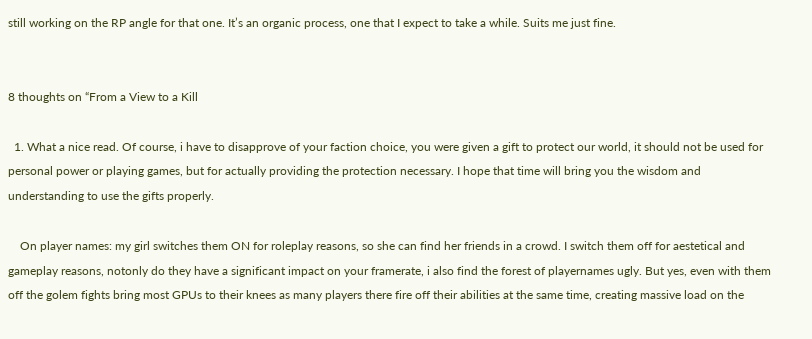still working on the RP angle for that one. It’s an organic process, one that I expect to take a while. Suits me just fine.


8 thoughts on “From a View to a Kill

  1. What a nice read. Of course, i have to disapprove of your faction choice, you were given a gift to protect our world, it should not be used for personal power or playing games, but for actually providing the protection necessary. I hope that time will bring you the wisdom and understanding to use the gifts properly.

    On player names: my girl switches them ON for roleplay reasons, so she can find her friends in a crowd. I switch them off for aestetical and gameplay reasons, notonly do they have a significant impact on your framerate, i also find the forest of playernames ugly. But yes, even with them off the golem fights bring most GPUs to their knees as many players there fire off their abilities at the same time, creating massive load on the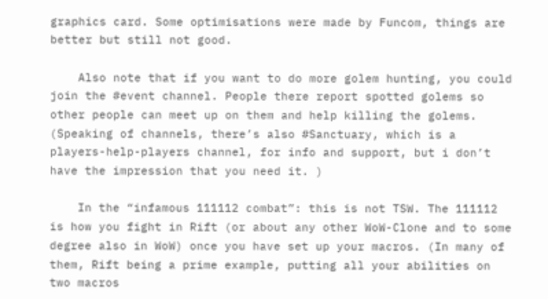graphics card. Some optimisations were made by Funcom, things are better but still not good.

    Also note that if you want to do more golem hunting, you could join the #event channel. People there report spotted golems so other people can meet up on them and help killing the golems. (Speaking of channels, there’s also #Sanctuary, which is a players-help-players channel, for info and support, but i don’t have the impression that you need it. )

    In the “infamous 111112 combat”: this is not TSW. The 111112 is how you fight in Rift (or about any other WoW-Clone and to some degree also in WoW) once you have set up your macros. (In many of them, Rift being a prime example, putting all your abilities on two macros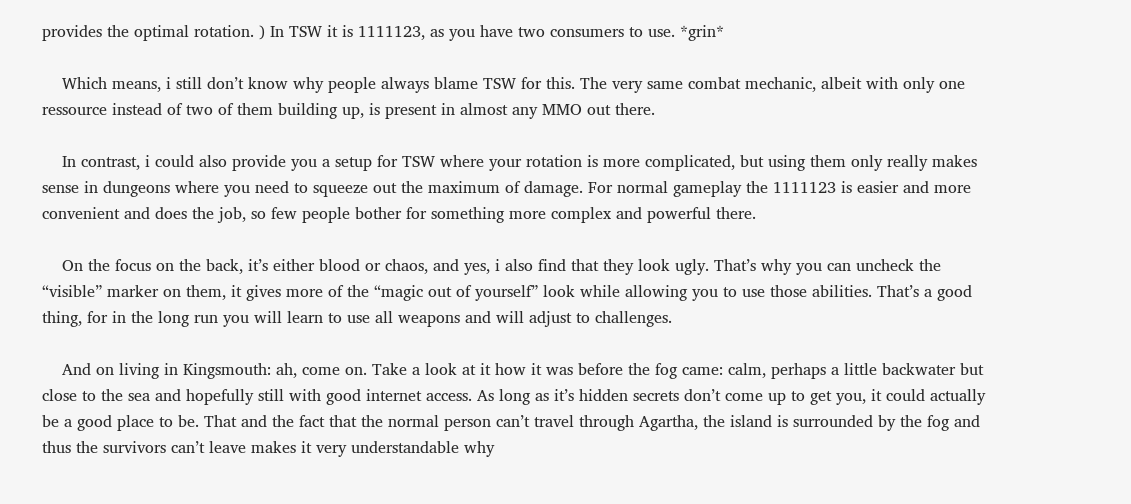provides the optimal rotation. ) In TSW it is 1111123, as you have two consumers to use. *grin*

    Which means, i still don’t know why people always blame TSW for this. The very same combat mechanic, albeit with only one ressource instead of two of them building up, is present in almost any MMO out there.

    In contrast, i could also provide you a setup for TSW where your rotation is more complicated, but using them only really makes sense in dungeons where you need to squeeze out the maximum of damage. For normal gameplay the 1111123 is easier and more convenient and does the job, so few people bother for something more complex and powerful there.

    On the focus on the back, it’s either blood or chaos, and yes, i also find that they look ugly. That’s why you can uncheck the “visible” marker on them, it gives more of the “magic out of yourself” look while allowing you to use those abilities. That’s a good thing, for in the long run you will learn to use all weapons and will adjust to challenges.

    And on living in Kingsmouth: ah, come on. Take a look at it how it was before the fog came: calm, perhaps a little backwater but close to the sea and hopefully still with good internet access. As long as it’s hidden secrets don’t come up to get you, it could actually be a good place to be. That and the fact that the normal person can’t travel through Agartha, the island is surrounded by the fog and thus the survivors can’t leave makes it very understandable why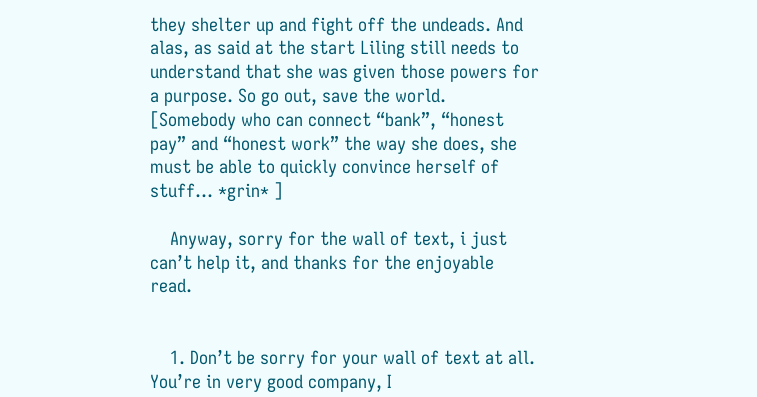they shelter up and fight off the undeads. And alas, as said at the start Liling still needs to understand that she was given those powers for a purpose. So go out, save the world.  [Somebody who can connect “bank”, “honest pay” and “honest work” the way she does, she must be able to quickly convince herself of stuff… *grin* ]

    Anyway, sorry for the wall of text, i just can’t help it, and thanks for the enjoyable read.


    1. Don’t be sorry for your wall of text at all. You’re in very good company, I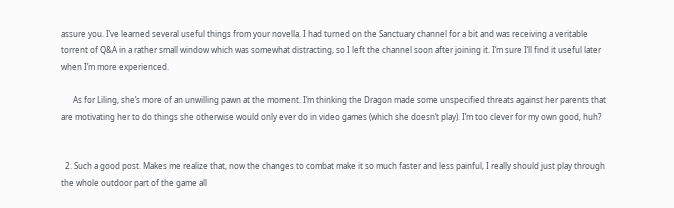assure you. I’ve learned several useful things from your novella. I had turned on the Sanctuary channel for a bit and was receiving a veritable torrent of Q&A in a rather small window which was somewhat distracting, so I left the channel soon after joining it. I’m sure I’ll find it useful later when I’m more experienced.

      As for Liling, she’s more of an unwilling pawn at the moment. I’m thinking the Dragon made some unspecified threats against her parents that are motivating her to do things she otherwise would only ever do in video games (which she doesn’t play). I’m too clever for my own good, huh?


  2. Such a good post. Makes me realize that, now the changes to combat make it so much faster and less painful, I really should just play through the whole outdoor part of the game all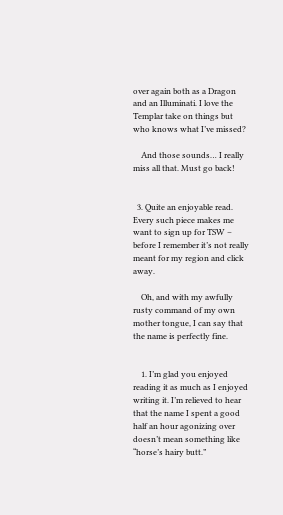over again both as a Dragon and an Illuminati. I love the Templar take on things but who knows what I’ve missed?

    And those sounds… I really miss all that. Must go back!


  3. Quite an enjoyable read. Every such piece makes me want to sign up for TSW – before I remember it’s not really meant for my region and click away.

    Oh, and with my awfully rusty command of my own mother tongue, I can say that the name is perfectly fine.


    1. I’m glad you enjoyed reading it as much as I enjoyed writing it. I’m relieved to hear that the name I spent a good half an hour agonizing over doesn’t mean something like “horse’s hairy butt.”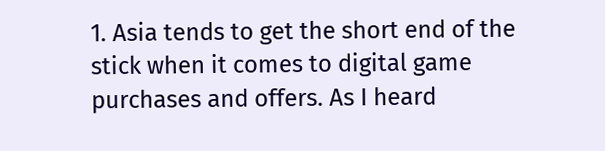1. Asia tends to get the short end of the stick when it comes to digital game purchases and offers. As I heard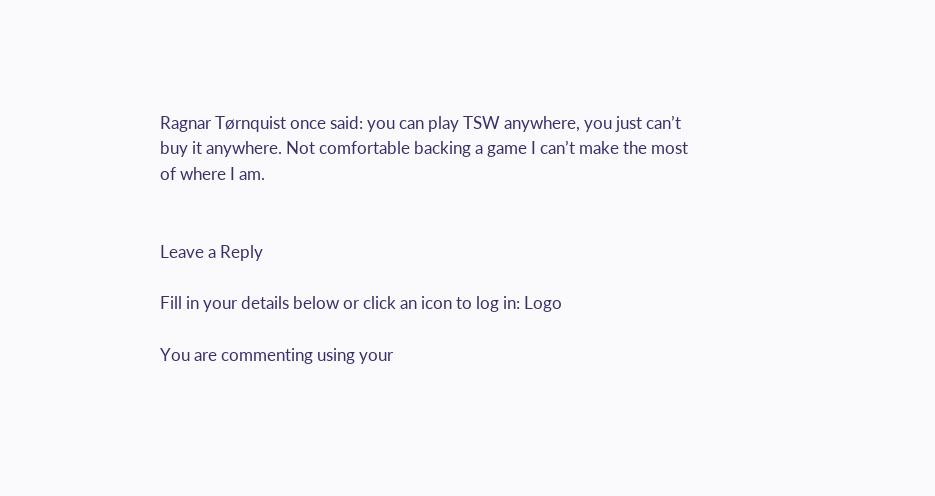Ragnar Tørnquist once said: you can play TSW anywhere, you just can’t buy it anywhere. Not comfortable backing a game I can’t make the most of where I am.


Leave a Reply

Fill in your details below or click an icon to log in: Logo

You are commenting using your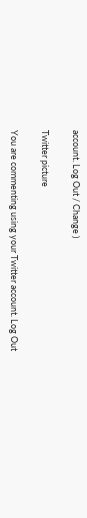account. Log Out / Change )

Twitter picture

You are commenting using your Twitter account. Log Out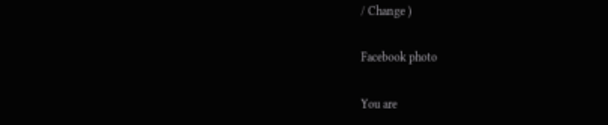/ Change )

Facebook photo

You are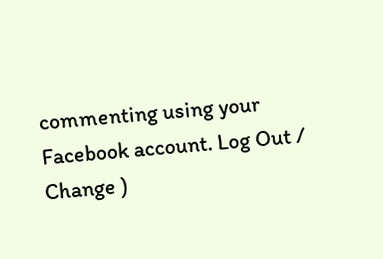commenting using your Facebook account. Log Out / Change )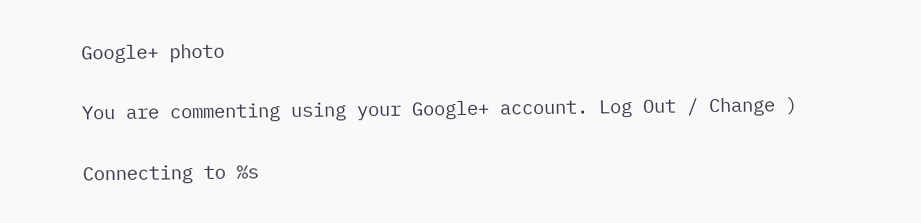Google+ photo

You are commenting using your Google+ account. Log Out / Change )

Connecting to %s